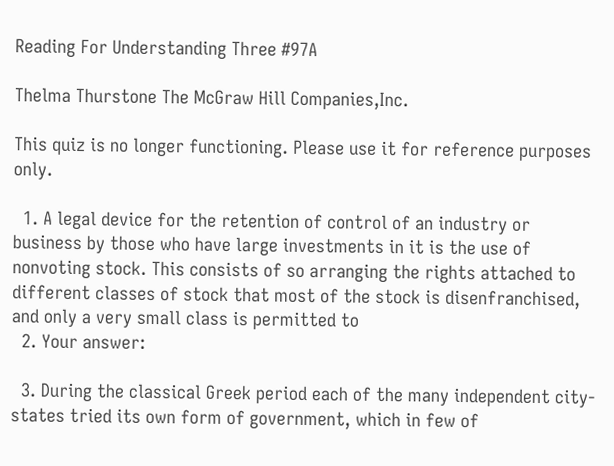Reading For Understanding Three #97A

Thelma Thurstone The McGraw Hill Companies,Inc.

This quiz is no longer functioning. Please use it for reference purposes only.

  1. A legal device for the retention of control of an industry or business by those who have large investments in it is the use of nonvoting stock. This consists of so arranging the rights attached to different classes of stock that most of the stock is disenfranchised, and only a very small class is permitted to
  2. Your answer:

  3. During the classical Greek period each of the many independent city-states tried its own form of government, which in few of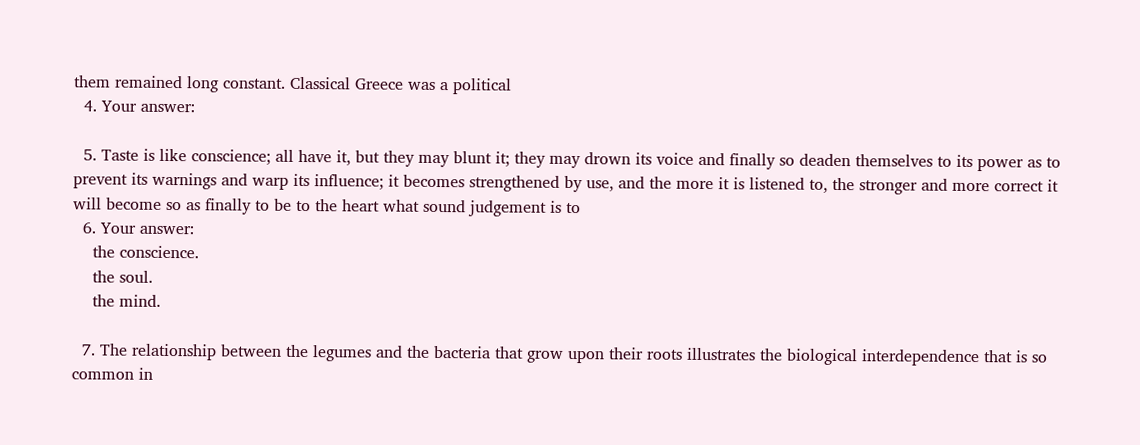them remained long constant. Classical Greece was a political
  4. Your answer:

  5. Taste is like conscience; all have it, but they may blunt it; they may drown its voice and finally so deaden themselves to its power as to prevent its warnings and warp its influence; it becomes strengthened by use, and the more it is listened to, the stronger and more correct it will become so as finally to be to the heart what sound judgement is to
  6. Your answer:
    the conscience.
    the soul.
    the mind.

  7. The relationship between the legumes and the bacteria that grow upon their roots illustrates the biological interdependence that is so common in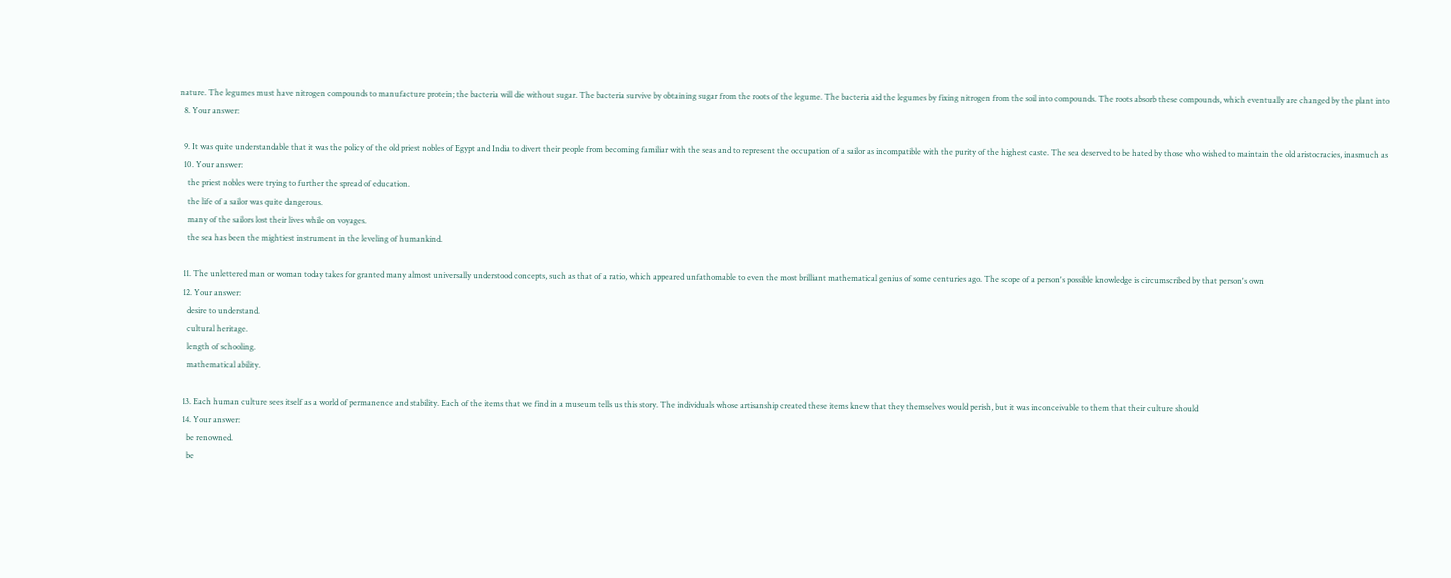nature. The legumes must have nitrogen compounds to manufacture protein; the bacteria will die without sugar. The bacteria survive by obtaining sugar from the roots of the legume. The bacteria aid the legumes by fixing nitrogen from the soil into compounds. The roots absorb these compounds, which eventually are changed by the plant into
  8. Your answer:

  9. It was quite understandable that it was the policy of the old priest nobles of Egypt and India to divert their people from becoming familiar with the seas and to represent the occupation of a sailor as incompatible with the purity of the highest caste. The sea deserved to be hated by those who wished to maintain the old aristocracies, inasmuch as
  10. Your answer:
    the priest nobles were trying to further the spread of education.
    the life of a sailor was quite dangerous.
    many of the sailors lost their lives while on voyages.
    the sea has been the mightiest instrument in the leveling of humankind.

  11. The unlettered man or woman today takes for granted many almost universally understood concepts, such as that of a ratio, which appeared unfathomable to even the most brilliant mathematical genius of some centuries ago. The scope of a person's possible knowledge is circumscribed by that person's own
  12. Your answer:
    desire to understand.
    cultural heritage.
    length of schooling.
    mathematical ability.

  13. Each human culture sees itself as a world of permanence and stability. Each of the items that we find in a museum tells us this story. The individuals whose artisanship created these items knew that they themselves would perish, but it was inconceivable to them that their culture should
  14. Your answer:
    be renowned.
    be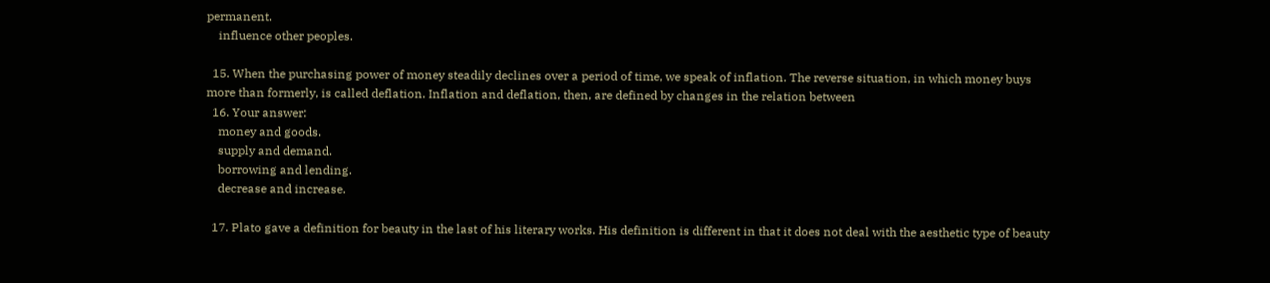permanent.
    influence other peoples.

  15. When the purchasing power of money steadily declines over a period of time, we speak of inflation. The reverse situation, in which money buys more than formerly, is called deflation. Inflation and deflation, then, are defined by changes in the relation between
  16. Your answer:
    money and goods.
    supply and demand.
    borrowing and lending.
    decrease and increase.

  17. Plato gave a definition for beauty in the last of his literary works. His definition is different in that it does not deal with the aesthetic type of beauty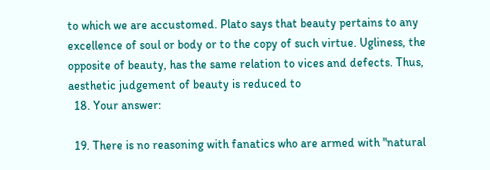to which we are accustomed. Plato says that beauty pertains to any excellence of soul or body or to the copy of such virtue. Ugliness, the opposite of beauty, has the same relation to vices and defects. Thus, aesthetic judgement of beauty is reduced to
  18. Your answer:

  19. There is no reasoning with fanatics who are armed with "natural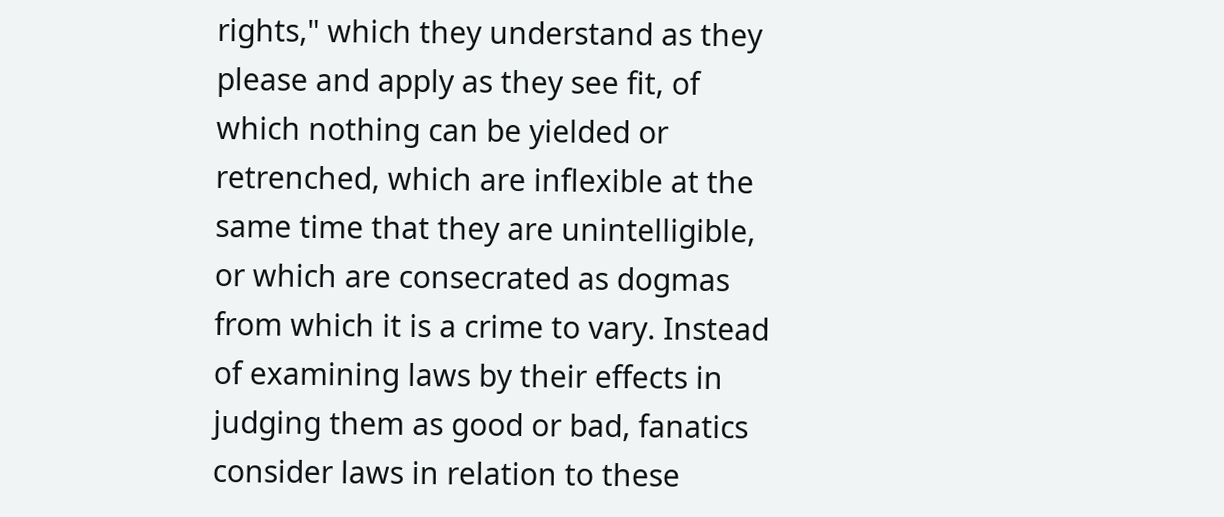rights," which they understand as they please and apply as they see fit, of which nothing can be yielded or retrenched, which are inflexible at the same time that they are unintelligible, or which are consecrated as dogmas from which it is a crime to vary. Instead of examining laws by their effects in judging them as good or bad, fanatics consider laws in relation to these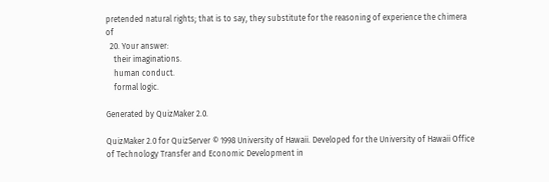pretended natural rights; that is to say, they substitute for the reasoning of experience the chimera of
  20. Your answer:
    their imaginations.
    human conduct.
    formal logic.

Generated by QuizMaker 2.0.

QuizMaker 2.0 for QuizServer © 1998 University of Hawaii. Developed for the University of Hawaii Office of Technology Transfer and Economic Development in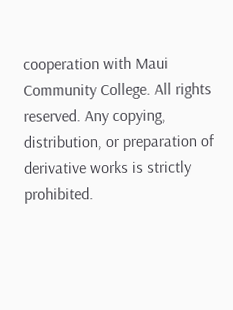cooperation with Maui Community College. All rights reserved. Any copying, distribution, or preparation of derivative works is strictly prohibited.